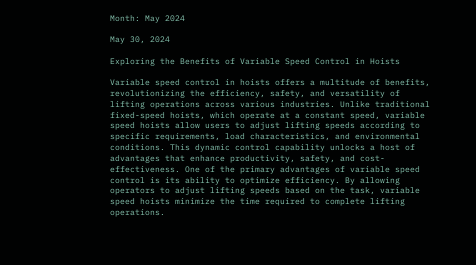Month: May 2024

May 30, 2024

Exploring the Benefits of Variable Speed Control in Hoists

Variable speed control in hoists offers a multitude of benefits, revolutionizing the efficiency, safety, and versatility of lifting operations across various industries. Unlike traditional fixed-speed hoists, which operate at a constant speed, variable speed hoists allow users to adjust lifting speeds according to specific requirements, load characteristics, and environmental conditions. This dynamic control capability unlocks a host of advantages that enhance productivity, safety, and cost-effectiveness. One of the primary advantages of variable speed control is its ability to optimize efficiency. By allowing operators to adjust lifting speeds based on the task, variable speed hoists minimize the time required to complete lifting operations.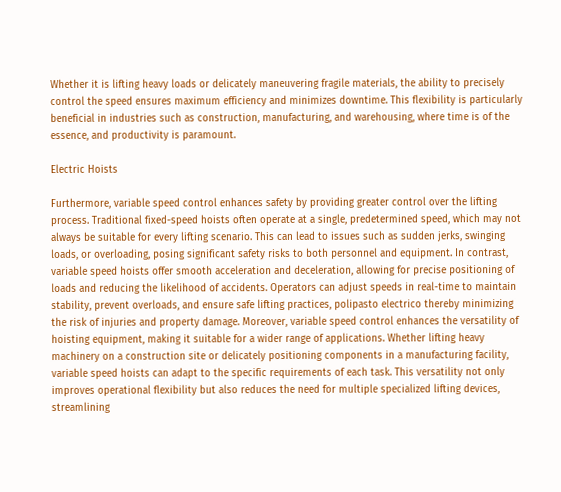Whether it is lifting heavy loads or delicately maneuvering fragile materials, the ability to precisely control the speed ensures maximum efficiency and minimizes downtime. This flexibility is particularly beneficial in industries such as construction, manufacturing, and warehousing, where time is of the essence, and productivity is paramount.

Electric Hoists

Furthermore, variable speed control enhances safety by providing greater control over the lifting process. Traditional fixed-speed hoists often operate at a single, predetermined speed, which may not always be suitable for every lifting scenario. This can lead to issues such as sudden jerks, swinging loads, or overloading, posing significant safety risks to both personnel and equipment. In contrast, variable speed hoists offer smooth acceleration and deceleration, allowing for precise positioning of loads and reducing the likelihood of accidents. Operators can adjust speeds in real-time to maintain stability, prevent overloads, and ensure safe lifting practices, polipasto electrico thereby minimizing the risk of injuries and property damage. Moreover, variable speed control enhances the versatility of hoisting equipment, making it suitable for a wider range of applications. Whether lifting heavy machinery on a construction site or delicately positioning components in a manufacturing facility, variable speed hoists can adapt to the specific requirements of each task. This versatility not only improves operational flexibility but also reduces the need for multiple specialized lifting devices, streamlining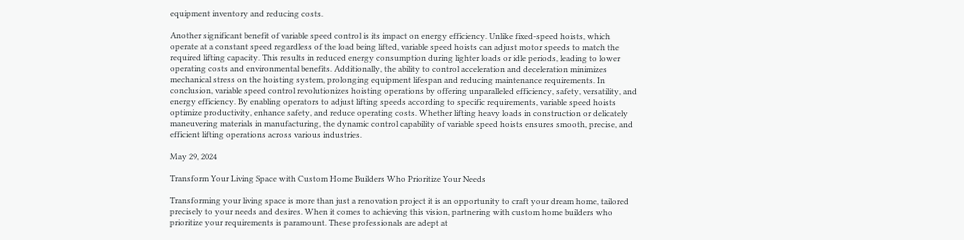equipment inventory and reducing costs.

Another significant benefit of variable speed control is its impact on energy efficiency. Unlike fixed-speed hoists, which operate at a constant speed regardless of the load being lifted, variable speed hoists can adjust motor speeds to match the required lifting capacity. This results in reduced energy consumption during lighter loads or idle periods, leading to lower operating costs and environmental benefits. Additionally, the ability to control acceleration and deceleration minimizes mechanical stress on the hoisting system, prolonging equipment lifespan and reducing maintenance requirements. In conclusion, variable speed control revolutionizes hoisting operations by offering unparalleled efficiency, safety, versatility, and energy efficiency. By enabling operators to adjust lifting speeds according to specific requirements, variable speed hoists optimize productivity, enhance safety, and reduce operating costs. Whether lifting heavy loads in construction or delicately maneuvering materials in manufacturing, the dynamic control capability of variable speed hoists ensures smooth, precise, and efficient lifting operations across various industries.

May 29, 2024

Transform Your Living Space with Custom Home Builders Who Prioritize Your Needs

Transforming your living space is more than just a renovation project it is an opportunity to craft your dream home, tailored precisely to your needs and desires. When it comes to achieving this vision, partnering with custom home builders who prioritize your requirements is paramount. These professionals are adept at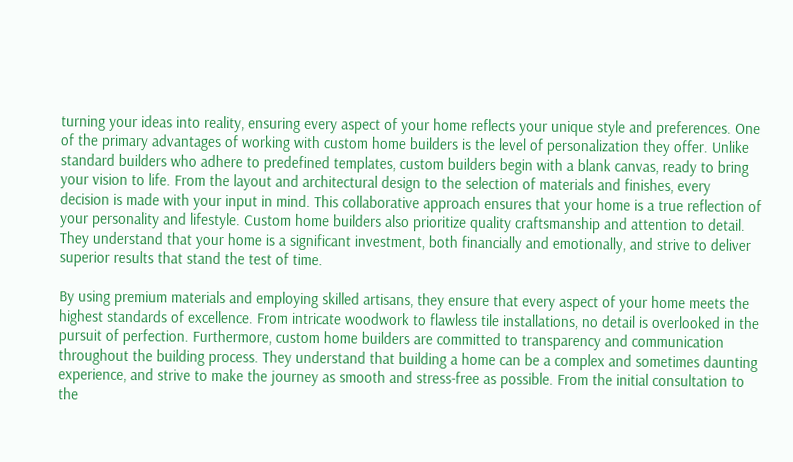turning your ideas into reality, ensuring every aspect of your home reflects your unique style and preferences. One of the primary advantages of working with custom home builders is the level of personalization they offer. Unlike standard builders who adhere to predefined templates, custom builders begin with a blank canvas, ready to bring your vision to life. From the layout and architectural design to the selection of materials and finishes, every decision is made with your input in mind. This collaborative approach ensures that your home is a true reflection of your personality and lifestyle. Custom home builders also prioritize quality craftsmanship and attention to detail. They understand that your home is a significant investment, both financially and emotionally, and strive to deliver superior results that stand the test of time.

By using premium materials and employing skilled artisans, they ensure that every aspect of your home meets the highest standards of excellence. From intricate woodwork to flawless tile installations, no detail is overlooked in the pursuit of perfection. Furthermore, custom home builders are committed to transparency and communication throughout the building process. They understand that building a home can be a complex and sometimes daunting experience, and strive to make the journey as smooth and stress-free as possible. From the initial consultation to the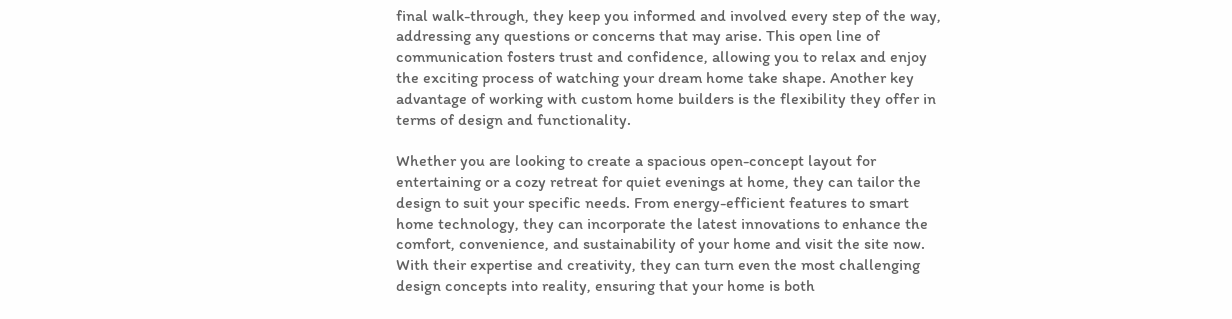final walk-through, they keep you informed and involved every step of the way, addressing any questions or concerns that may arise. This open line of communication fosters trust and confidence, allowing you to relax and enjoy the exciting process of watching your dream home take shape. Another key advantage of working with custom home builders is the flexibility they offer in terms of design and functionality.

Whether you are looking to create a spacious open-concept layout for entertaining or a cozy retreat for quiet evenings at home, they can tailor the design to suit your specific needs. From energy-efficient features to smart home technology, they can incorporate the latest innovations to enhance the comfort, convenience, and sustainability of your home and visit the site now. With their expertise and creativity, they can turn even the most challenging design concepts into reality, ensuring that your home is both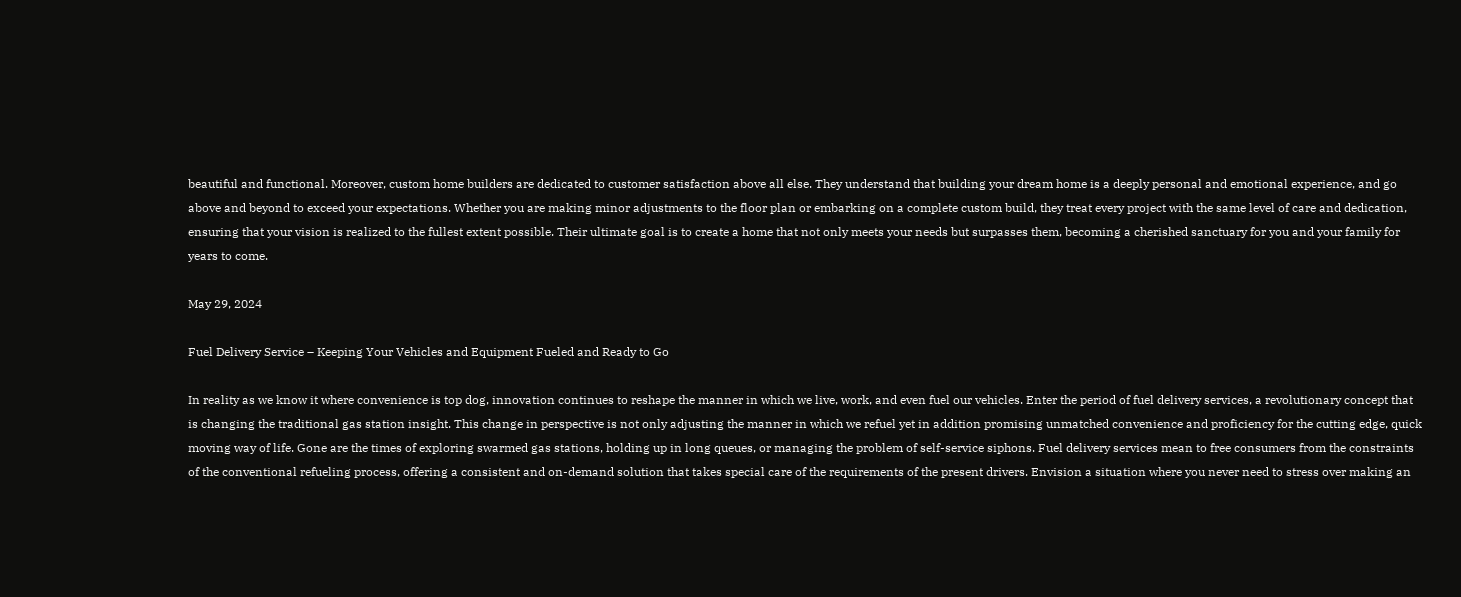beautiful and functional. Moreover, custom home builders are dedicated to customer satisfaction above all else. They understand that building your dream home is a deeply personal and emotional experience, and go above and beyond to exceed your expectations. Whether you are making minor adjustments to the floor plan or embarking on a complete custom build, they treat every project with the same level of care and dedication, ensuring that your vision is realized to the fullest extent possible. Their ultimate goal is to create a home that not only meets your needs but surpasses them, becoming a cherished sanctuary for you and your family for years to come.

May 29, 2024

Fuel Delivery Service – Keeping Your Vehicles and Equipment Fueled and Ready to Go

In reality as we know it where convenience is top dog, innovation continues to reshape the manner in which we live, work, and even fuel our vehicles. Enter the period of fuel delivery services, a revolutionary concept that is changing the traditional gas station insight. This change in perspective is not only adjusting the manner in which we refuel yet in addition promising unmatched convenience and proficiency for the cutting edge, quick moving way of life. Gone are the times of exploring swarmed gas stations, holding up in long queues, or managing the problem of self-service siphons. Fuel delivery services mean to free consumers from the constraints of the conventional refueling process, offering a consistent and on-demand solution that takes special care of the requirements of the present drivers. Envision a situation where you never need to stress over making an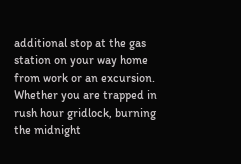additional stop at the gas station on your way home from work or an excursion. Whether you are trapped in rush hour gridlock, burning the midnight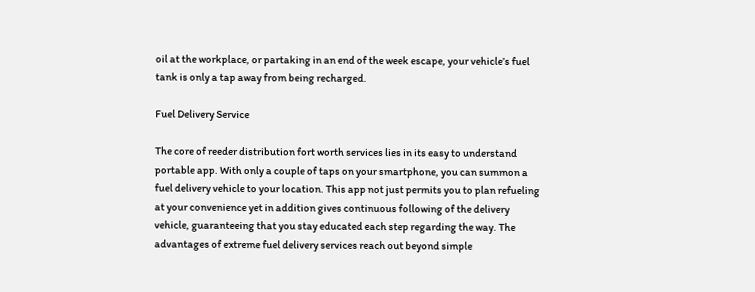oil at the workplace, or partaking in an end of the week escape, your vehicle’s fuel tank is only a tap away from being recharged.

Fuel Delivery Service

The core of reeder distribution fort worth services lies in its easy to understand portable app. With only a couple of taps on your smartphone, you can summon a fuel delivery vehicle to your location. This app not just permits you to plan refueling at your convenience yet in addition gives continuous following of the delivery vehicle, guaranteeing that you stay educated each step regarding the way. The advantages of extreme fuel delivery services reach out beyond simple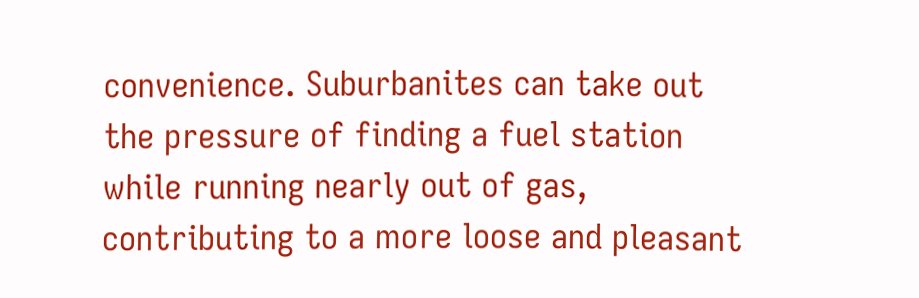convenience. Suburbanites can take out the pressure of finding a fuel station while running nearly out of gas, contributing to a more loose and pleasant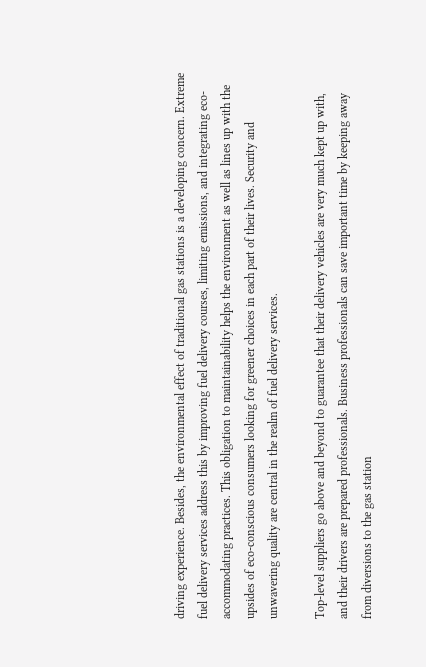driving experience. Besides, the environmental effect of traditional gas stations is a developing concern. Extreme fuel delivery services address this by improving fuel delivery courses, limiting emissions, and integrating eco-accommodating practices. This obligation to maintainability helps the environment as well as lines up with the upsides of eco-conscious consumers looking for greener choices in each part of their lives. Security and unwavering quality are central in the realm of fuel delivery services.

Top-level suppliers go above and beyond to guarantee that their delivery vehicles are very much kept up with, and their drivers are prepared professionals. Business professionals can save important time by keeping away from diversions to the gas station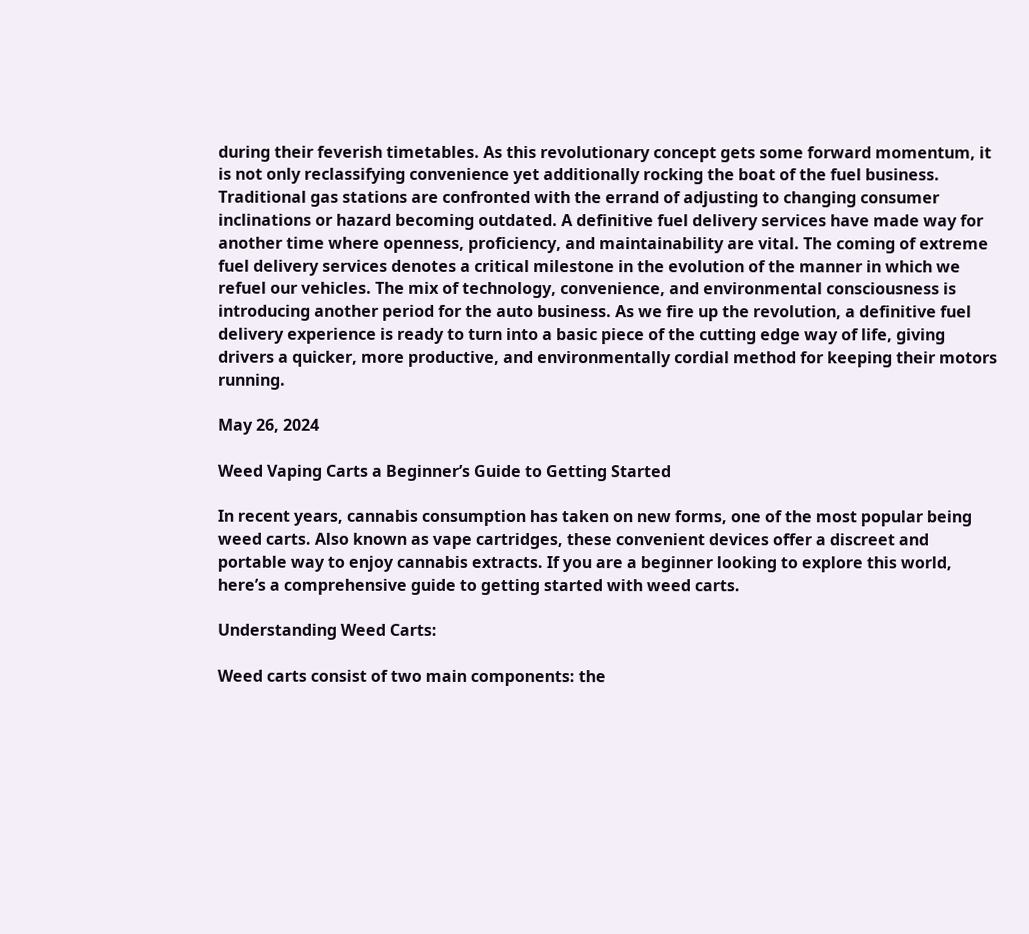during their feverish timetables. As this revolutionary concept gets some forward momentum, it is not only reclassifying convenience yet additionally rocking the boat of the fuel business. Traditional gas stations are confronted with the errand of adjusting to changing consumer inclinations or hazard becoming outdated. A definitive fuel delivery services have made way for another time where openness, proficiency, and maintainability are vital. The coming of extreme fuel delivery services denotes a critical milestone in the evolution of the manner in which we refuel our vehicles. The mix of technology, convenience, and environmental consciousness is introducing another period for the auto business. As we fire up the revolution, a definitive fuel delivery experience is ready to turn into a basic piece of the cutting edge way of life, giving drivers a quicker, more productive, and environmentally cordial method for keeping their motors running.

May 26, 2024

Weed Vaping Carts a Beginner’s Guide to Getting Started

In recent years, cannabis consumption has taken on new forms, one of the most popular being weed carts. Also known as vape cartridges, these convenient devices offer a discreet and portable way to enjoy cannabis extracts. If you are a beginner looking to explore this world, here’s a comprehensive guide to getting started with weed carts.

Understanding Weed Carts:

Weed carts consist of two main components: the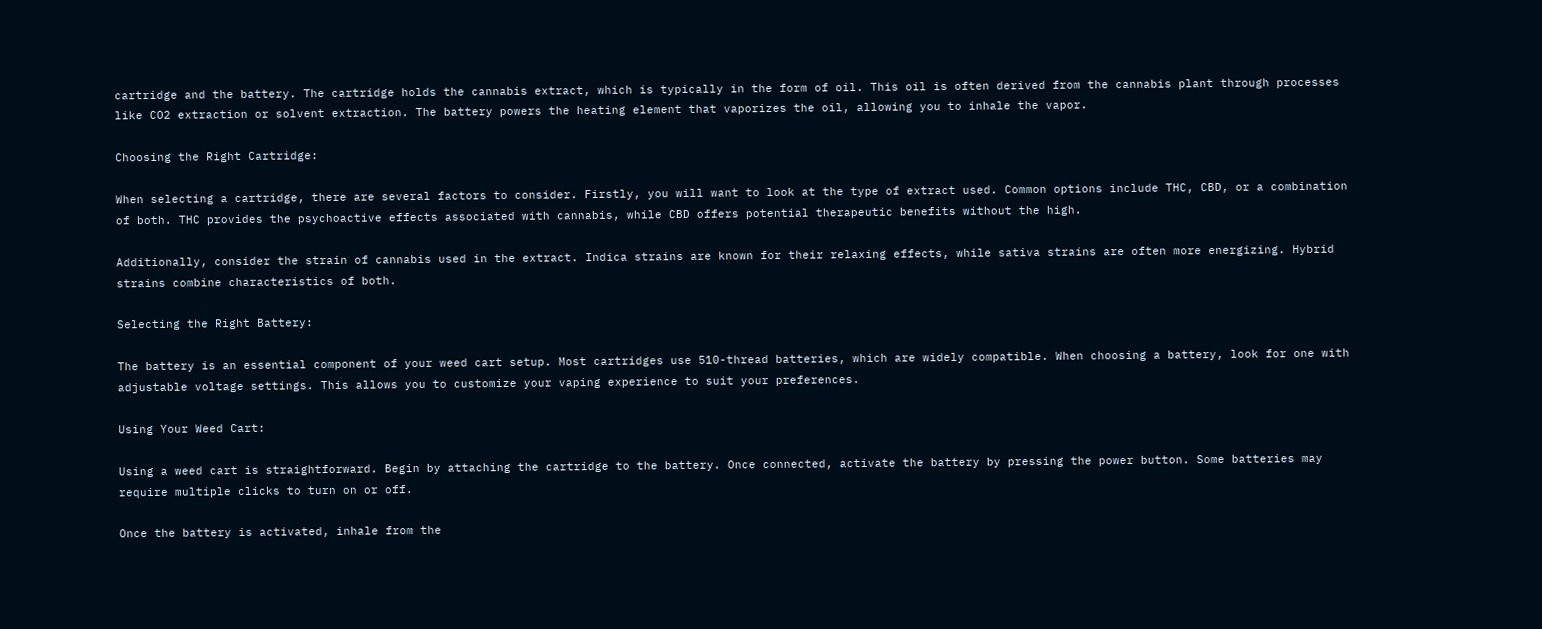cartridge and the battery. The cartridge holds the cannabis extract, which is typically in the form of oil. This oil is often derived from the cannabis plant through processes like CO2 extraction or solvent extraction. The battery powers the heating element that vaporizes the oil, allowing you to inhale the vapor.

Choosing the Right Cartridge:

When selecting a cartridge, there are several factors to consider. Firstly, you will want to look at the type of extract used. Common options include THC, CBD, or a combination of both. THC provides the psychoactive effects associated with cannabis, while CBD offers potential therapeutic benefits without the high.

Additionally, consider the strain of cannabis used in the extract. Indica strains are known for their relaxing effects, while sativa strains are often more energizing. Hybrid strains combine characteristics of both.

Selecting the Right Battery:

The battery is an essential component of your weed cart setup. Most cartridges use 510-thread batteries, which are widely compatible. When choosing a battery, look for one with adjustable voltage settings. This allows you to customize your vaping experience to suit your preferences.

Using Your Weed Cart:

Using a weed cart is straightforward. Begin by attaching the cartridge to the battery. Once connected, activate the battery by pressing the power button. Some batteries may require multiple clicks to turn on or off.

Once the battery is activated, inhale from the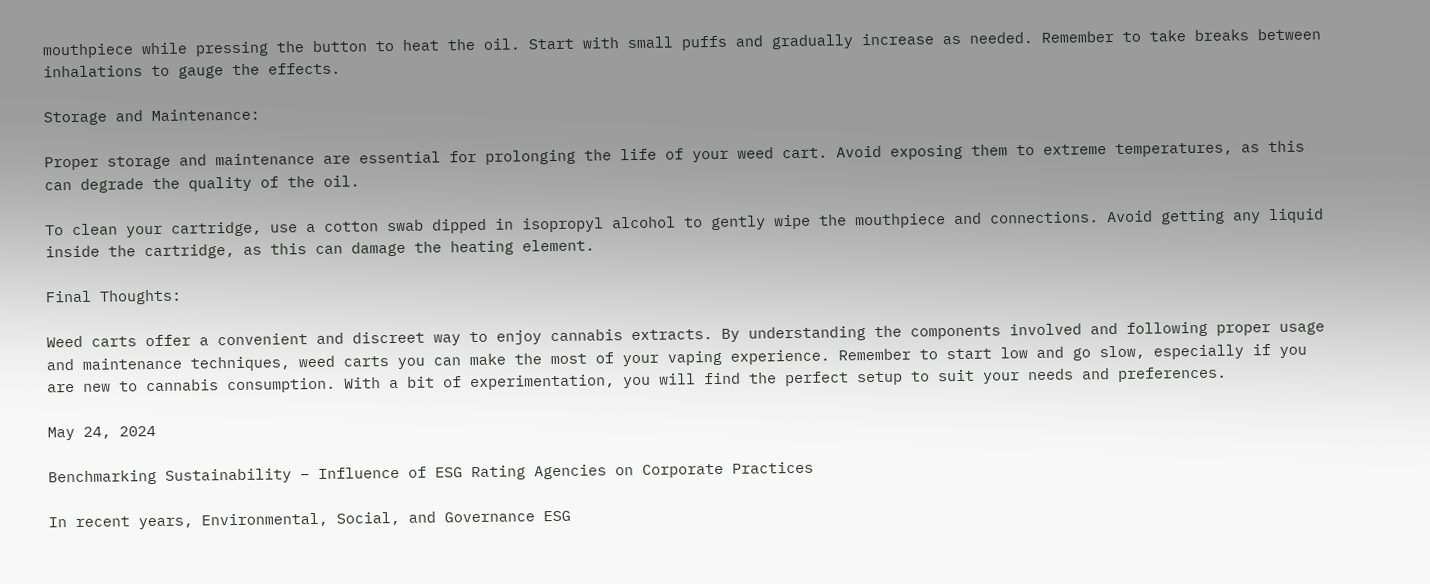mouthpiece while pressing the button to heat the oil. Start with small puffs and gradually increase as needed. Remember to take breaks between inhalations to gauge the effects.

Storage and Maintenance:

Proper storage and maintenance are essential for prolonging the life of your weed cart. Avoid exposing them to extreme temperatures, as this can degrade the quality of the oil.

To clean your cartridge, use a cotton swab dipped in isopropyl alcohol to gently wipe the mouthpiece and connections. Avoid getting any liquid inside the cartridge, as this can damage the heating element.

Final Thoughts:

Weed carts offer a convenient and discreet way to enjoy cannabis extracts. By understanding the components involved and following proper usage and maintenance techniques, weed carts you can make the most of your vaping experience. Remember to start low and go slow, especially if you are new to cannabis consumption. With a bit of experimentation, you will find the perfect setup to suit your needs and preferences.

May 24, 2024

Benchmarking Sustainability – Influence of ESG Rating Agencies on Corporate Practices

In recent years, Environmental, Social, and Governance ESG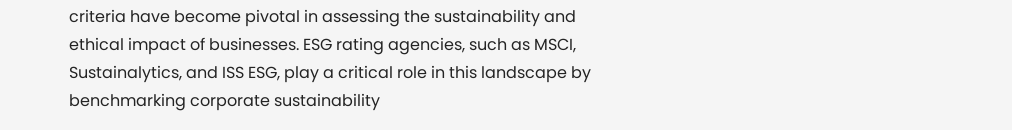criteria have become pivotal in assessing the sustainability and ethical impact of businesses. ESG rating agencies, such as MSCI, Sustainalytics, and ISS ESG, play a critical role in this landscape by benchmarking corporate sustainability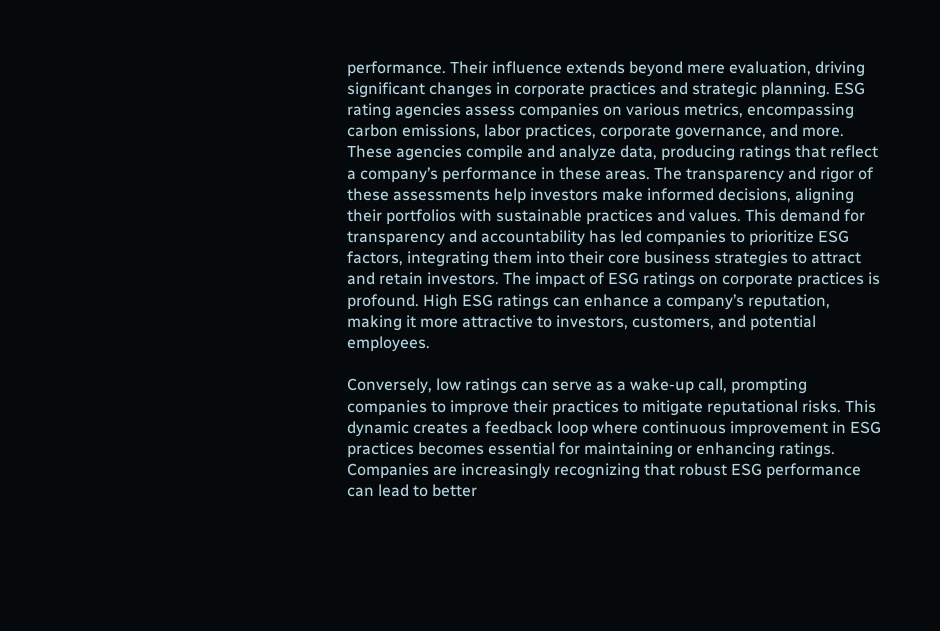performance. Their influence extends beyond mere evaluation, driving significant changes in corporate practices and strategic planning. ESG rating agencies assess companies on various metrics, encompassing carbon emissions, labor practices, corporate governance, and more. These agencies compile and analyze data, producing ratings that reflect a company’s performance in these areas. The transparency and rigor of these assessments help investors make informed decisions, aligning their portfolios with sustainable practices and values. This demand for transparency and accountability has led companies to prioritize ESG factors, integrating them into their core business strategies to attract and retain investors. The impact of ESG ratings on corporate practices is profound. High ESG ratings can enhance a company’s reputation, making it more attractive to investors, customers, and potential employees.

Conversely, low ratings can serve as a wake-up call, prompting companies to improve their practices to mitigate reputational risks. This dynamic creates a feedback loop where continuous improvement in ESG practices becomes essential for maintaining or enhancing ratings. Companies are increasingly recognizing that robust ESG performance can lead to better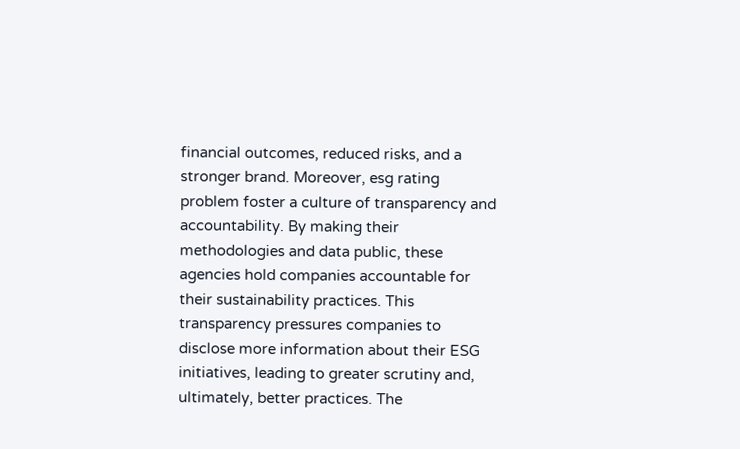financial outcomes, reduced risks, and a stronger brand. Moreover, esg rating problem foster a culture of transparency and accountability. By making their methodologies and data public, these agencies hold companies accountable for their sustainability practices. This transparency pressures companies to disclose more information about their ESG initiatives, leading to greater scrutiny and, ultimately, better practices. The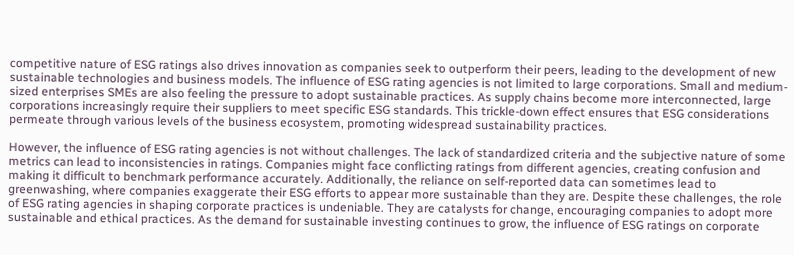competitive nature of ESG ratings also drives innovation as companies seek to outperform their peers, leading to the development of new sustainable technologies and business models. The influence of ESG rating agencies is not limited to large corporations. Small and medium-sized enterprises SMEs are also feeling the pressure to adopt sustainable practices. As supply chains become more interconnected, large corporations increasingly require their suppliers to meet specific ESG standards. This trickle-down effect ensures that ESG considerations permeate through various levels of the business ecosystem, promoting widespread sustainability practices.

However, the influence of ESG rating agencies is not without challenges. The lack of standardized criteria and the subjective nature of some metrics can lead to inconsistencies in ratings. Companies might face conflicting ratings from different agencies, creating confusion and making it difficult to benchmark performance accurately. Additionally, the reliance on self-reported data can sometimes lead to greenwashing, where companies exaggerate their ESG efforts to appear more sustainable than they are. Despite these challenges, the role of ESG rating agencies in shaping corporate practices is undeniable. They are catalysts for change, encouraging companies to adopt more sustainable and ethical practices. As the demand for sustainable investing continues to grow, the influence of ESG ratings on corporate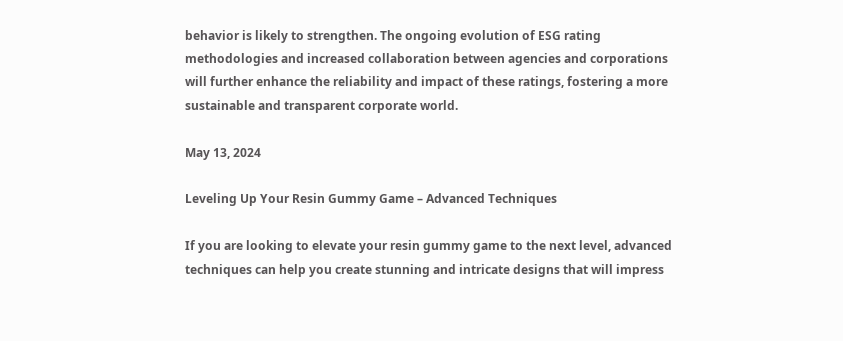behavior is likely to strengthen. The ongoing evolution of ESG rating methodologies and increased collaboration between agencies and corporations will further enhance the reliability and impact of these ratings, fostering a more sustainable and transparent corporate world.

May 13, 2024

Leveling Up Your Resin Gummy Game – Advanced Techniques

If you are looking to elevate your resin gummy game to the next level, advanced techniques can help you create stunning and intricate designs that will impress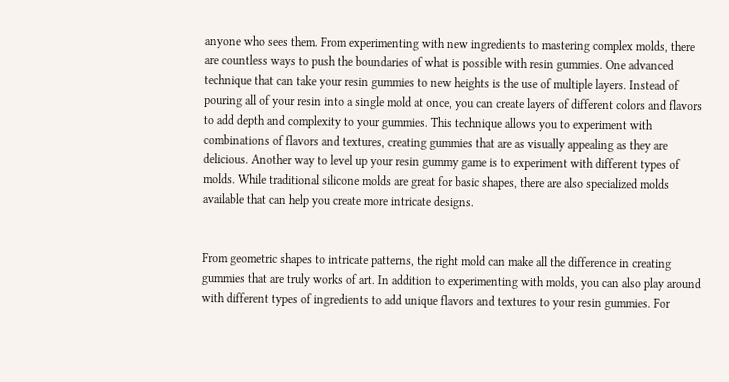anyone who sees them. From experimenting with new ingredients to mastering complex molds, there are countless ways to push the boundaries of what is possible with resin gummies. One advanced technique that can take your resin gummies to new heights is the use of multiple layers. Instead of pouring all of your resin into a single mold at once, you can create layers of different colors and flavors to add depth and complexity to your gummies. This technique allows you to experiment with combinations of flavors and textures, creating gummies that are as visually appealing as they are delicious. Another way to level up your resin gummy game is to experiment with different types of molds. While traditional silicone molds are great for basic shapes, there are also specialized molds available that can help you create more intricate designs.


From geometric shapes to intricate patterns, the right mold can make all the difference in creating gummies that are truly works of art. In addition to experimenting with molds, you can also play around with different types of ingredients to add unique flavors and textures to your resin gummies. For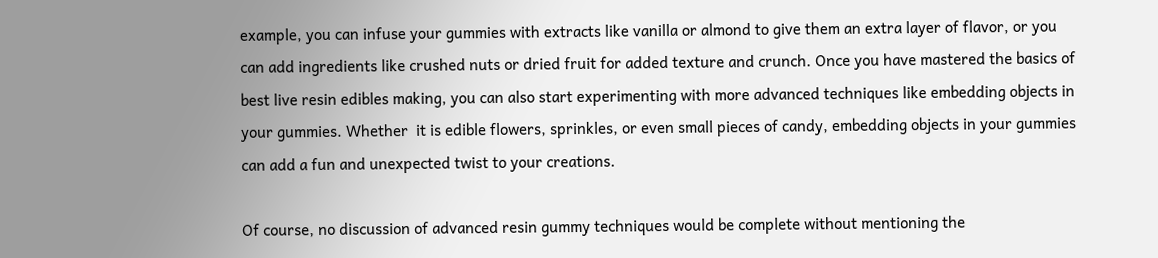example, you can infuse your gummies with extracts like vanilla or almond to give them an extra layer of flavor, or you can add ingredients like crushed nuts or dried fruit for added texture and crunch. Once you have mastered the basics of best live resin edibles making, you can also start experimenting with more advanced techniques like embedding objects in your gummies. Whether  it is edible flowers, sprinkles, or even small pieces of candy, embedding objects in your gummies can add a fun and unexpected twist to your creations.

Of course, no discussion of advanced resin gummy techniques would be complete without mentioning the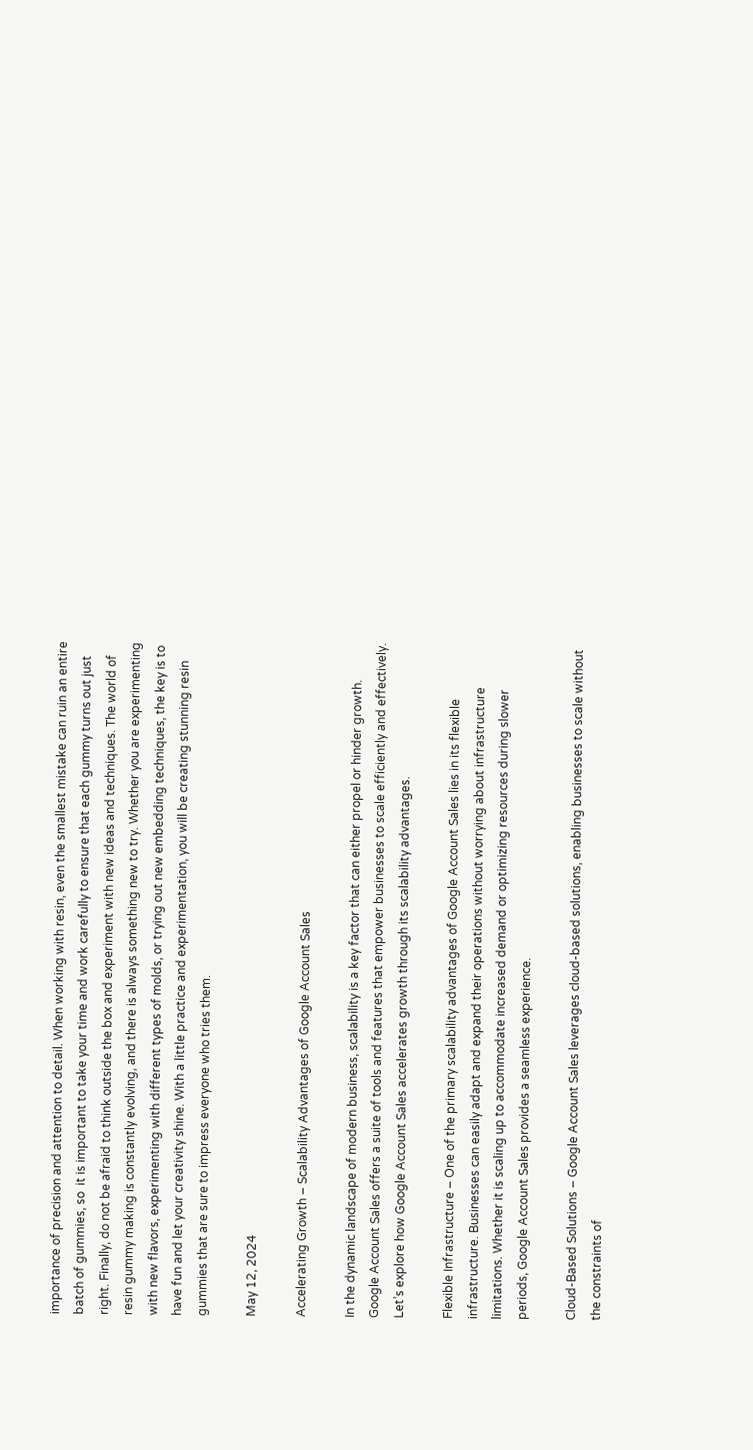importance of precision and attention to detail. When working with resin, even the smallest mistake can ruin an entire batch of gummies, so  it is important to take your time and work carefully to ensure that each gummy turns out just right. Finally, do not be afraid to think outside the box and experiment with new ideas and techniques. The world of resin gummy making is constantly evolving, and there is always something new to try. Whether you are experimenting with new flavors, experimenting with different types of molds, or trying out new embedding techniques, the key is to have fun and let your creativity shine. With a little practice and experimentation, you will be creating stunning resin gummies that are sure to impress everyone who tries them.

May 12, 2024

Accelerating Growth – Scalability Advantages of Google Account Sales

In the dynamic landscape of modern business, scalability is a key factor that can either propel or hinder growth. Google Account Sales offers a suite of tools and features that empower businesses to scale efficiently and effectively. Let’s explore how Google Account Sales accelerates growth through its scalability advantages.

Flexible Infrastructure – One of the primary scalability advantages of Google Account Sales lies in its flexible infrastructure. Businesses can easily adapt and expand their operations without worrying about infrastructure limitations. Whether it is scaling up to accommodate increased demand or optimizing resources during slower periods, Google Account Sales provides a seamless experience.

Cloud-Based Solutions – Google Account Sales leverages cloud-based solutions, enabling businesses to scale without the constraints of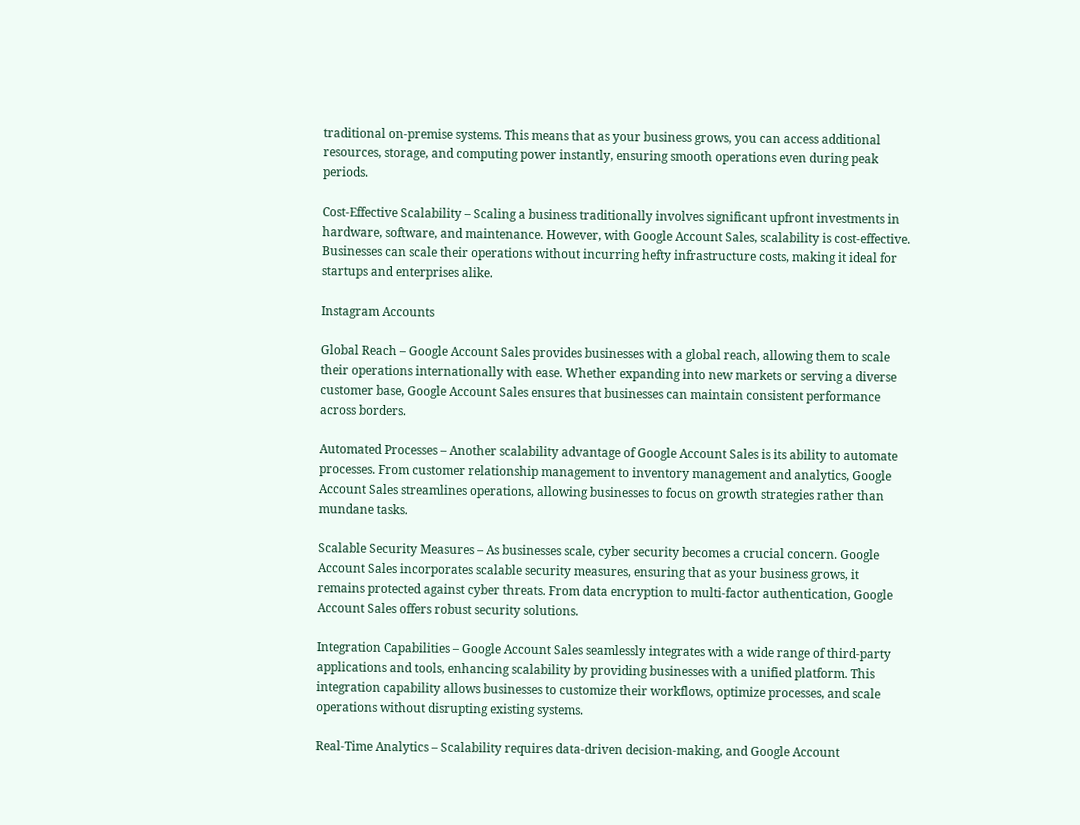traditional on-premise systems. This means that as your business grows, you can access additional resources, storage, and computing power instantly, ensuring smooth operations even during peak periods.

Cost-Effective Scalability – Scaling a business traditionally involves significant upfront investments in hardware, software, and maintenance. However, with Google Account Sales, scalability is cost-effective. Businesses can scale their operations without incurring hefty infrastructure costs, making it ideal for startups and enterprises alike.

Instagram Accounts

Global Reach – Google Account Sales provides businesses with a global reach, allowing them to scale their operations internationally with ease. Whether expanding into new markets or serving a diverse customer base, Google Account Sales ensures that businesses can maintain consistent performance across borders.

Automated Processes – Another scalability advantage of Google Account Sales is its ability to automate processes. From customer relationship management to inventory management and analytics, Google Account Sales streamlines operations, allowing businesses to focus on growth strategies rather than mundane tasks.

Scalable Security Measures – As businesses scale, cyber security becomes a crucial concern. Google Account Sales incorporates scalable security measures, ensuring that as your business grows, it remains protected against cyber threats. From data encryption to multi-factor authentication, Google Account Sales offers robust security solutions.

Integration Capabilities – Google Account Sales seamlessly integrates with a wide range of third-party applications and tools, enhancing scalability by providing businesses with a unified platform. This integration capability allows businesses to customize their workflows, optimize processes, and scale operations without disrupting existing systems.

Real-Time Analytics – Scalability requires data-driven decision-making, and Google Account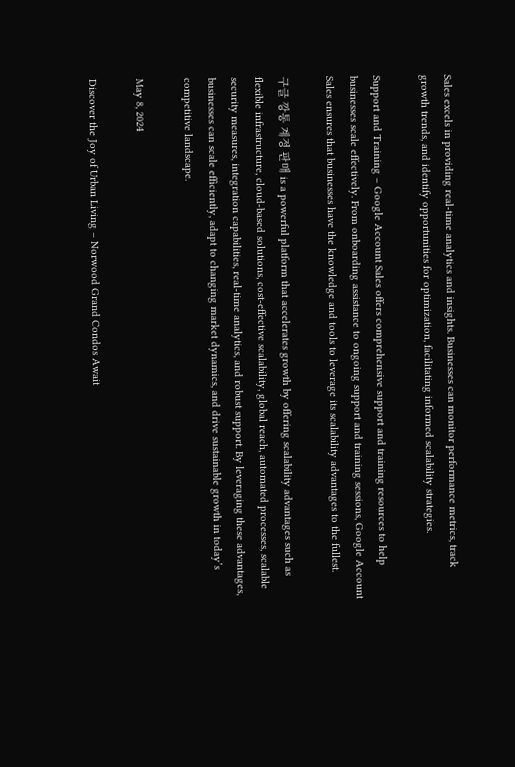Sales excels in providing real-time analytics and insights. Businesses can monitor performance metrics, track growth trends, and identify opportunities for optimization, facilitating informed scalability strategies.

Support and Training – Google Account Sales offers comprehensive support and training resources to help businesses scale effectively. From onboarding assistance to ongoing support and training sessions, Google Account Sales ensures that businesses have the knowledge and tools to leverage its scalability advantages to the fullest.

구글 깡통 계정 판매 is a powerful platform that accelerates growth by offering scalability advantages such as flexible infrastructure, cloud-based solutions, cost-effective scalability, global reach, automated processes, scalable security measures, integration capabilities, real-time analytics, and robust support. By leveraging these advantages, businesses can scale efficiently, adapt to changing market dynamics, and drive sustainable growth in today’s competitive landscape.

May 8, 2024

Discover the Joy of Urban Living – Norwood Grand Condos Await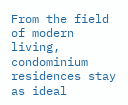From the field of modern living, condominium residences stay as ideal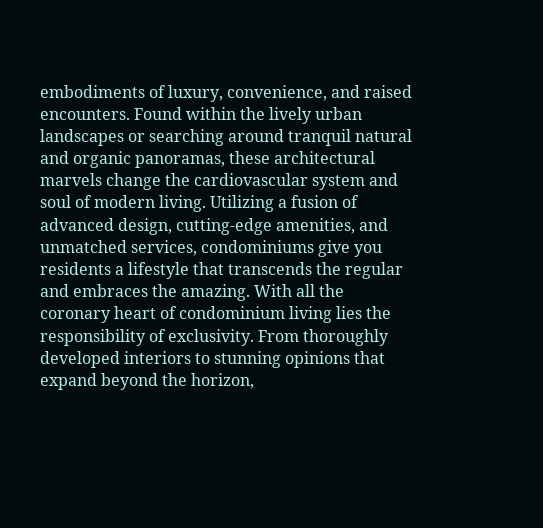embodiments of luxury, convenience, and raised encounters. Found within the lively urban landscapes or searching around tranquil natural and organic panoramas, these architectural marvels change the cardiovascular system and soul of modern living. Utilizing a fusion of advanced design, cutting-edge amenities, and unmatched services, condominiums give you residents a lifestyle that transcends the regular and embraces the amazing. With all the coronary heart of condominium living lies the responsibility of exclusivity. From thoroughly developed interiors to stunning opinions that expand beyond the horizon,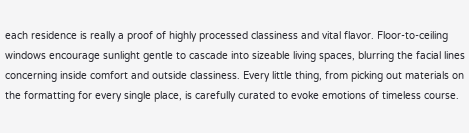each residence is really a proof of highly processed classiness and vital flavor. Floor-to-ceiling windows encourage sunlight gentle to cascade into sizeable living spaces, blurring the facial lines concerning inside comfort and outside classiness. Every little thing, from picking out materials on the formatting for every single place, is carefully curated to evoke emotions of timeless course.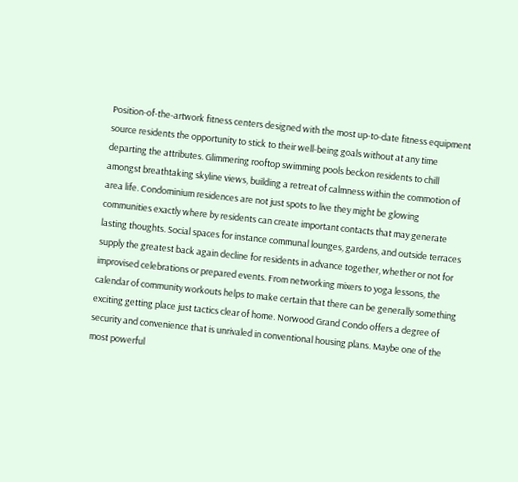Position-of-the-artwork fitness centers designed with the most up-to-date fitness equipment source residents the opportunity to stick to their well-being goals without at any time departing the attributes. Glimmering rooftop swimming pools beckon residents to chill amongst breathtaking skyline views, building a retreat of calmness within the commotion of area life. Condominium residences are not just spots to live they might be glowing communities exactly where by residents can create important contacts that may generate lasting thoughts. Social spaces for instance communal lounges, gardens, and outside terraces supply the greatest back again decline for residents in advance together, whether or not for improvised celebrations or prepared events. From networking mixers to yoga lessons, the calendar of community workouts helps to make certain that there can be generally something exciting getting place just tactics clear of home. Norwood Grand Condo offers a degree of security and convenience that is unrivaled in conventional housing plans. Maybe one of the most powerful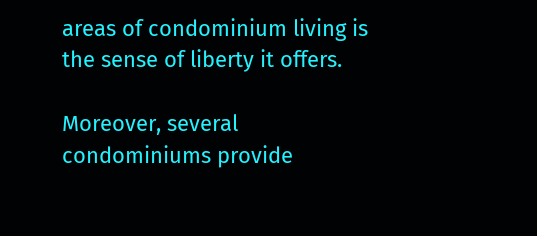areas of condominium living is the sense of liberty it offers.

Moreover, several condominiums provide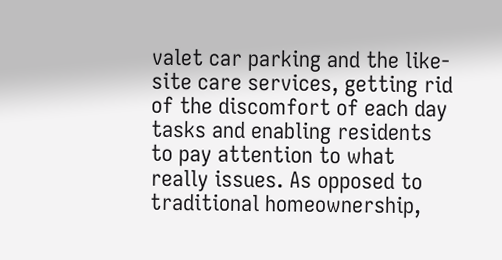valet car parking and the like-site care services, getting rid of the discomfort of each day tasks and enabling residents to pay attention to what really issues. As opposed to traditional homeownership,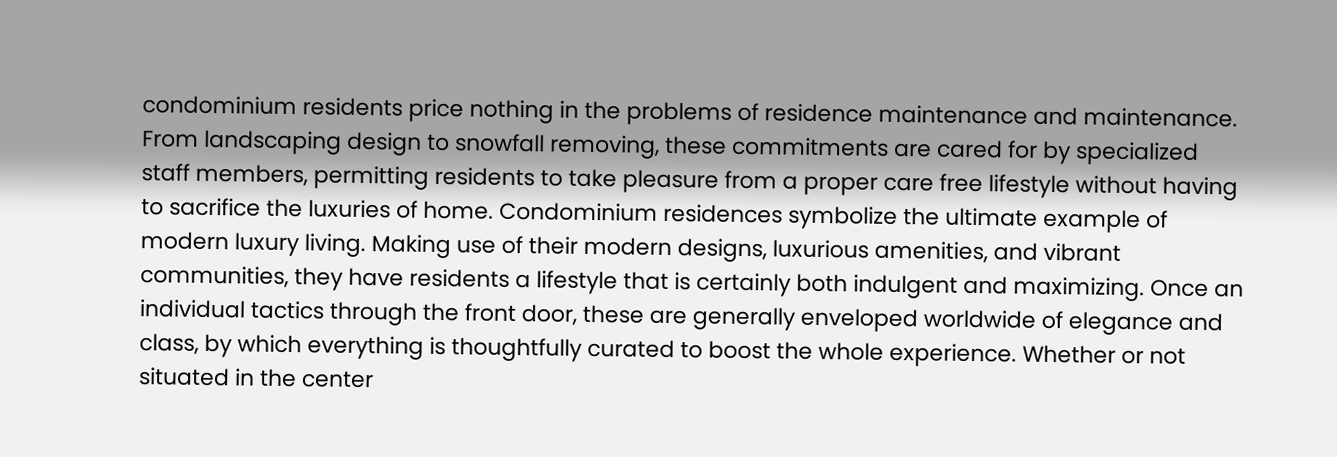condominium residents price nothing in the problems of residence maintenance and maintenance. From landscaping design to snowfall removing, these commitments are cared for by specialized staff members, permitting residents to take pleasure from a proper care free lifestyle without having to sacrifice the luxuries of home. Condominium residences symbolize the ultimate example of modern luxury living. Making use of their modern designs, luxurious amenities, and vibrant communities, they have residents a lifestyle that is certainly both indulgent and maximizing. Once an individual tactics through the front door, these are generally enveloped worldwide of elegance and class, by which everything is thoughtfully curated to boost the whole experience. Whether or not situated in the center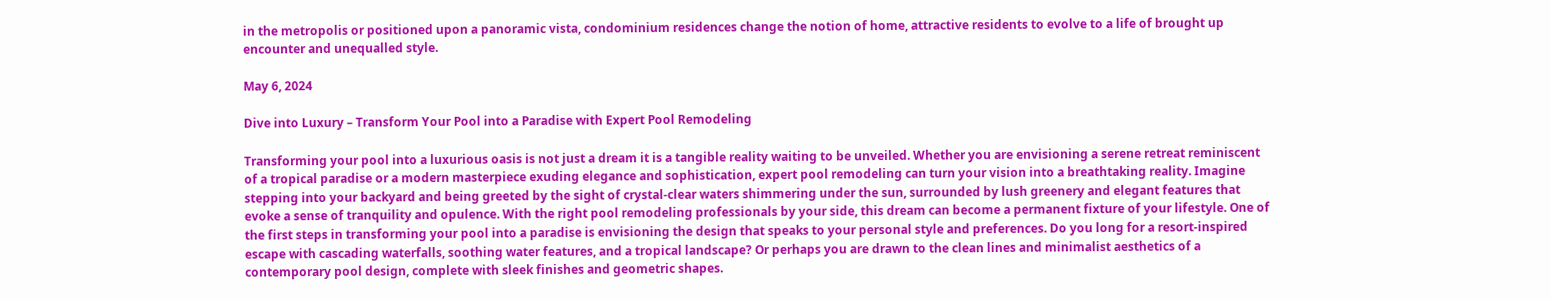in the metropolis or positioned upon a panoramic vista, condominium residences change the notion of home, attractive residents to evolve to a life of brought up encounter and unequalled style.

May 6, 2024

Dive into Luxury – Transform Your Pool into a Paradise with Expert Pool Remodeling

Transforming your pool into a luxurious oasis is not just a dream it is a tangible reality waiting to be unveiled. Whether you are envisioning a serene retreat reminiscent of a tropical paradise or a modern masterpiece exuding elegance and sophistication, expert pool remodeling can turn your vision into a breathtaking reality. Imagine stepping into your backyard and being greeted by the sight of crystal-clear waters shimmering under the sun, surrounded by lush greenery and elegant features that evoke a sense of tranquility and opulence. With the right pool remodeling professionals by your side, this dream can become a permanent fixture of your lifestyle. One of the first steps in transforming your pool into a paradise is envisioning the design that speaks to your personal style and preferences. Do you long for a resort-inspired escape with cascading waterfalls, soothing water features, and a tropical landscape? Or perhaps you are drawn to the clean lines and minimalist aesthetics of a contemporary pool design, complete with sleek finishes and geometric shapes.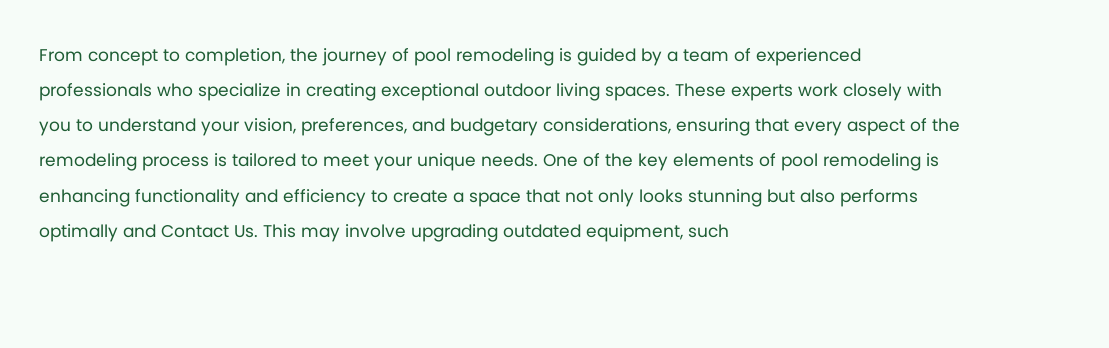From concept to completion, the journey of pool remodeling is guided by a team of experienced professionals who specialize in creating exceptional outdoor living spaces. These experts work closely with you to understand your vision, preferences, and budgetary considerations, ensuring that every aspect of the remodeling process is tailored to meet your unique needs. One of the key elements of pool remodeling is enhancing functionality and efficiency to create a space that not only looks stunning but also performs optimally and Contact Us. This may involve upgrading outdated equipment, such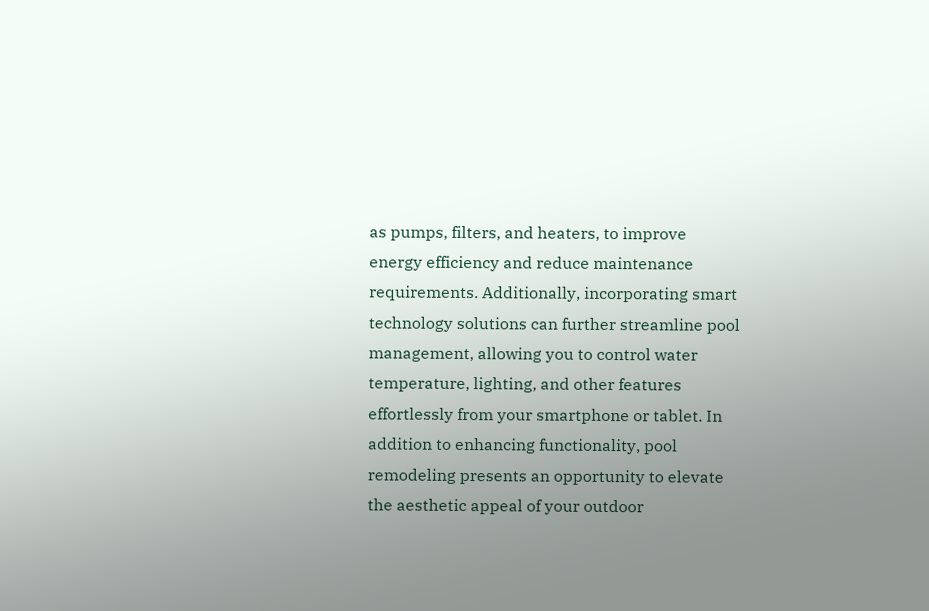as pumps, filters, and heaters, to improve energy efficiency and reduce maintenance requirements. Additionally, incorporating smart technology solutions can further streamline pool management, allowing you to control water temperature, lighting, and other features effortlessly from your smartphone or tablet. In addition to enhancing functionality, pool remodeling presents an opportunity to elevate the aesthetic appeal of your outdoor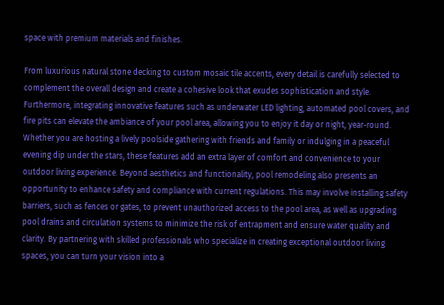space with premium materials and finishes.

From luxurious natural stone decking to custom mosaic tile accents, every detail is carefully selected to complement the overall design and create a cohesive look that exudes sophistication and style. Furthermore, integrating innovative features such as underwater LED lighting, automated pool covers, and fire pits can elevate the ambiance of your pool area, allowing you to enjoy it day or night, year-round. Whether you are hosting a lively poolside gathering with friends and family or indulging in a peaceful evening dip under the stars, these features add an extra layer of comfort and convenience to your outdoor living experience. Beyond aesthetics and functionality, pool remodeling also presents an opportunity to enhance safety and compliance with current regulations. This may involve installing safety barriers, such as fences or gates, to prevent unauthorized access to the pool area, as well as upgrading pool drains and circulation systems to minimize the risk of entrapment and ensure water quality and clarity. By partnering with skilled professionals who specialize in creating exceptional outdoor living spaces, you can turn your vision into a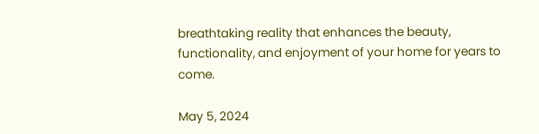breathtaking reality that enhances the beauty, functionality, and enjoyment of your home for years to come.

May 5, 2024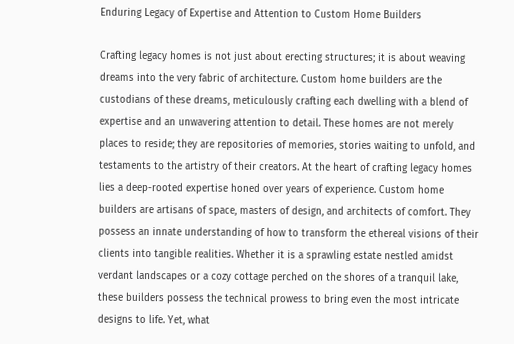Enduring Legacy of Expertise and Attention to Custom Home Builders

Crafting legacy homes is not just about erecting structures; it is about weaving dreams into the very fabric of architecture. Custom home builders are the custodians of these dreams, meticulously crafting each dwelling with a blend of expertise and an unwavering attention to detail. These homes are not merely places to reside; they are repositories of memories, stories waiting to unfold, and testaments to the artistry of their creators. At the heart of crafting legacy homes lies a deep-rooted expertise honed over years of experience. Custom home builders are artisans of space, masters of design, and architects of comfort. They possess an innate understanding of how to transform the ethereal visions of their clients into tangible realities. Whether it is a sprawling estate nestled amidst verdant landscapes or a cozy cottage perched on the shores of a tranquil lake, these builders possess the technical prowess to bring even the most intricate designs to life. Yet, what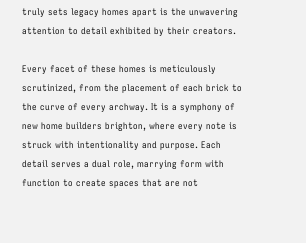truly sets legacy homes apart is the unwavering attention to detail exhibited by their creators.

Every facet of these homes is meticulously scrutinized, from the placement of each brick to the curve of every archway. It is a symphony of new home builders brighton, where every note is struck with intentionality and purpose. Each detail serves a dual role, marrying form with function to create spaces that are not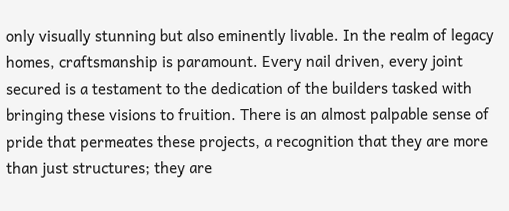only visually stunning but also eminently livable. In the realm of legacy homes, craftsmanship is paramount. Every nail driven, every joint secured is a testament to the dedication of the builders tasked with bringing these visions to fruition. There is an almost palpable sense of pride that permeates these projects, a recognition that they are more than just structures; they are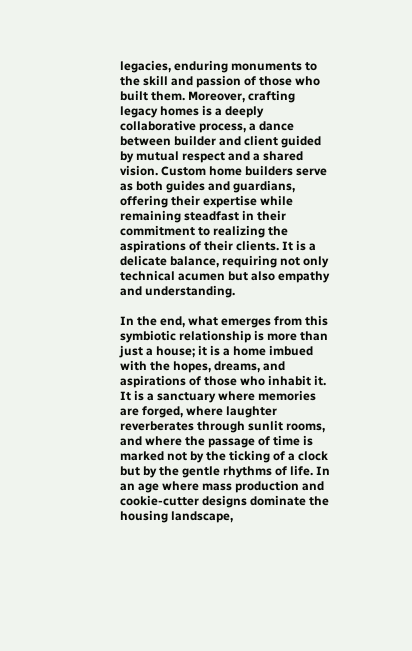legacies, enduring monuments to the skill and passion of those who built them. Moreover, crafting legacy homes is a deeply collaborative process, a dance between builder and client guided by mutual respect and a shared vision. Custom home builders serve as both guides and guardians, offering their expertise while remaining steadfast in their commitment to realizing the aspirations of their clients. It is a delicate balance, requiring not only technical acumen but also empathy and understanding.

In the end, what emerges from this symbiotic relationship is more than just a house; it is a home imbued with the hopes, dreams, and aspirations of those who inhabit it. It is a sanctuary where memories are forged, where laughter reverberates through sunlit rooms, and where the passage of time is marked not by the ticking of a clock but by the gentle rhythms of life. In an age where mass production and cookie-cutter designs dominate the housing landscape,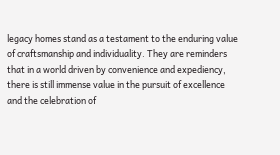legacy homes stand as a testament to the enduring value of craftsmanship and individuality. They are reminders that in a world driven by convenience and expediency, there is still immense value in the pursuit of excellence and the celebration of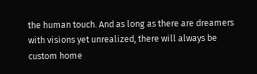the human touch. And as long as there are dreamers with visions yet unrealized, there will always be custom home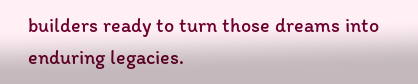builders ready to turn those dreams into enduring legacies.